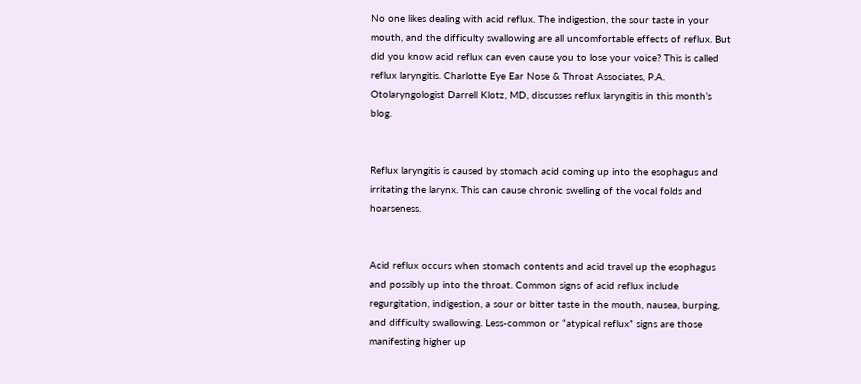No one likes dealing with acid reflux. The indigestion, the sour taste in your mouth, and the difficulty swallowing are all uncomfortable effects of reflux. But did you know acid reflux can even cause you to lose your voice? This is called reflux laryngitis. Charlotte Eye Ear Nose & Throat Associates, P.A. Otolaryngologist Darrell Klotz, MD, discusses reflux laryngitis in this month’s blog.


Reflux laryngitis is caused by stomach acid coming up into the esophagus and irritating the larynx. This can cause chronic swelling of the vocal folds and hoarseness.


Acid reflux occurs when stomach contents and acid travel up the esophagus and possibly up into the throat. Common signs of acid reflux include regurgitation, indigestion, a sour or bitter taste in the mouth, nausea, burping, and difficulty swallowing. Less-common or “atypical reflux” signs are those manifesting higher up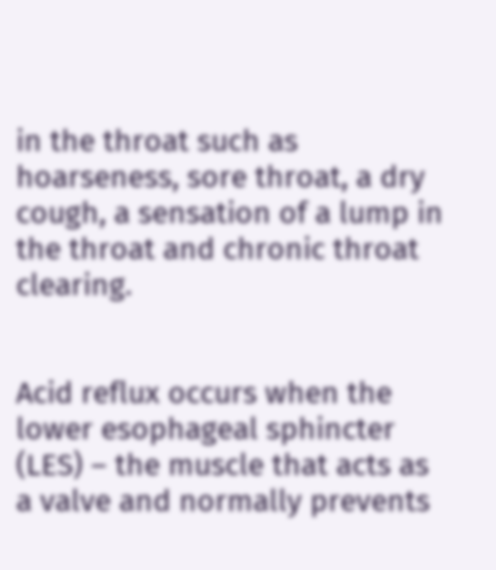in the throat such as hoarseness, sore throat, a dry cough, a sensation of a lump in the throat and chronic throat clearing.


Acid reflux occurs when the lower esophageal sphincter (LES) – the muscle that acts as a valve and normally prevents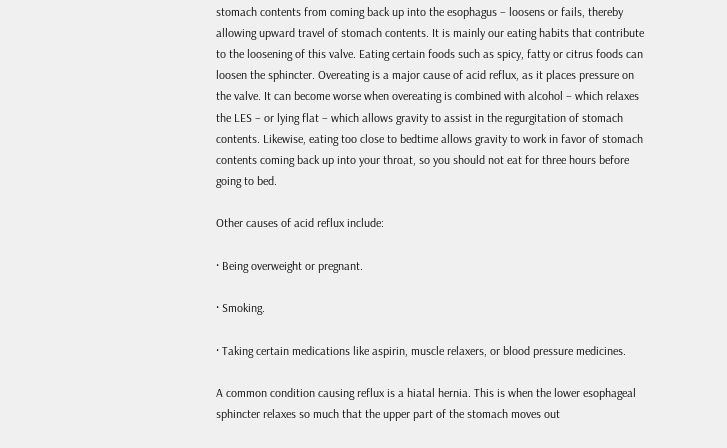stomach contents from coming back up into the esophagus – loosens or fails, thereby allowing upward travel of stomach contents. It is mainly our eating habits that contribute to the loosening of this valve. Eating certain foods such as spicy, fatty or citrus foods can loosen the sphincter. Overeating is a major cause of acid reflux, as it places pressure on the valve. It can become worse when overeating is combined with alcohol – which relaxes the LES – or lying flat – which allows gravity to assist in the regurgitation of stomach contents. Likewise, eating too close to bedtime allows gravity to work in favor of stomach contents coming back up into your throat, so you should not eat for three hours before going to bed.

Other causes of acid reflux include:

· Being overweight or pregnant.

· Smoking.

· Taking certain medications like aspirin, muscle relaxers, or blood pressure medicines.

A common condition causing reflux is a hiatal hernia. This is when the lower esophageal sphincter relaxes so much that the upper part of the stomach moves out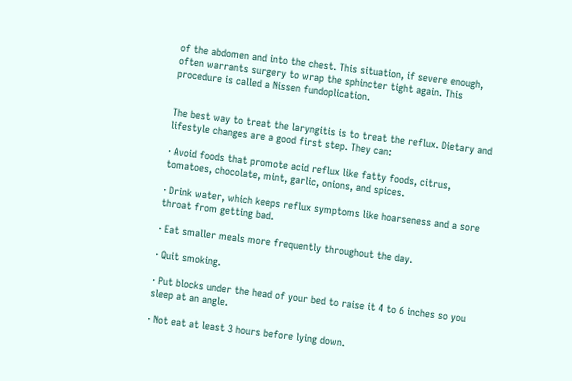of the abdomen and into the chest. This situation, if severe enough, often warrants surgery to wrap the sphincter tight again. This procedure is called a Nissen fundoplication.


The best way to treat the laryngitis is to treat the reflux. Dietary and lifestyle changes are a good first step. They can:

· Avoid foods that promote acid reflux like fatty foods, citrus, tomatoes, chocolate, mint, garlic, onions, and spices.

· Drink water, which keeps reflux symptoms like hoarseness and a sore throat from getting bad.

· Eat smaller meals more frequently throughout the day.

· Quit smoking.

· Put blocks under the head of your bed to raise it 4 to 6 inches so you sleep at an angle.

· Not eat at least 3 hours before lying down.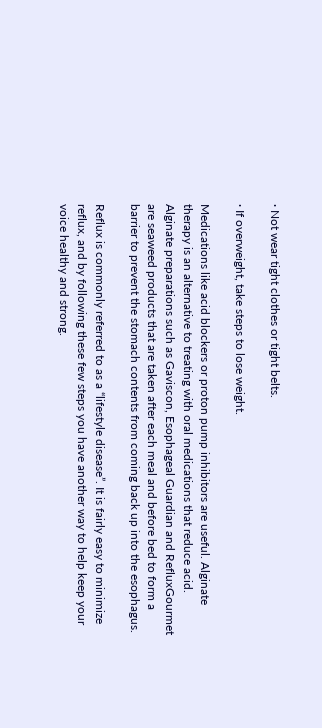· Not wear tight clothes or tight belts.

· If overweight, take steps to lose weight.

Medications like acid blockers or proton pump inhibitors are useful. Alginate therapy is an alternative to treating with oral medications that reduce acid. Alginate preparations such as Gaviscon, Esophageal Guardian and RefluxGourmet are seaweed products that are taken after each meal and before bed to form a barrier to prevent the stomach contents from coming back up into the esophagus.

Reflux is commonly referred to as a “lifestyle disease”. It is fairly easy to minimize reflux, and by following these few steps you have another way to help keep your voice healthy and strong.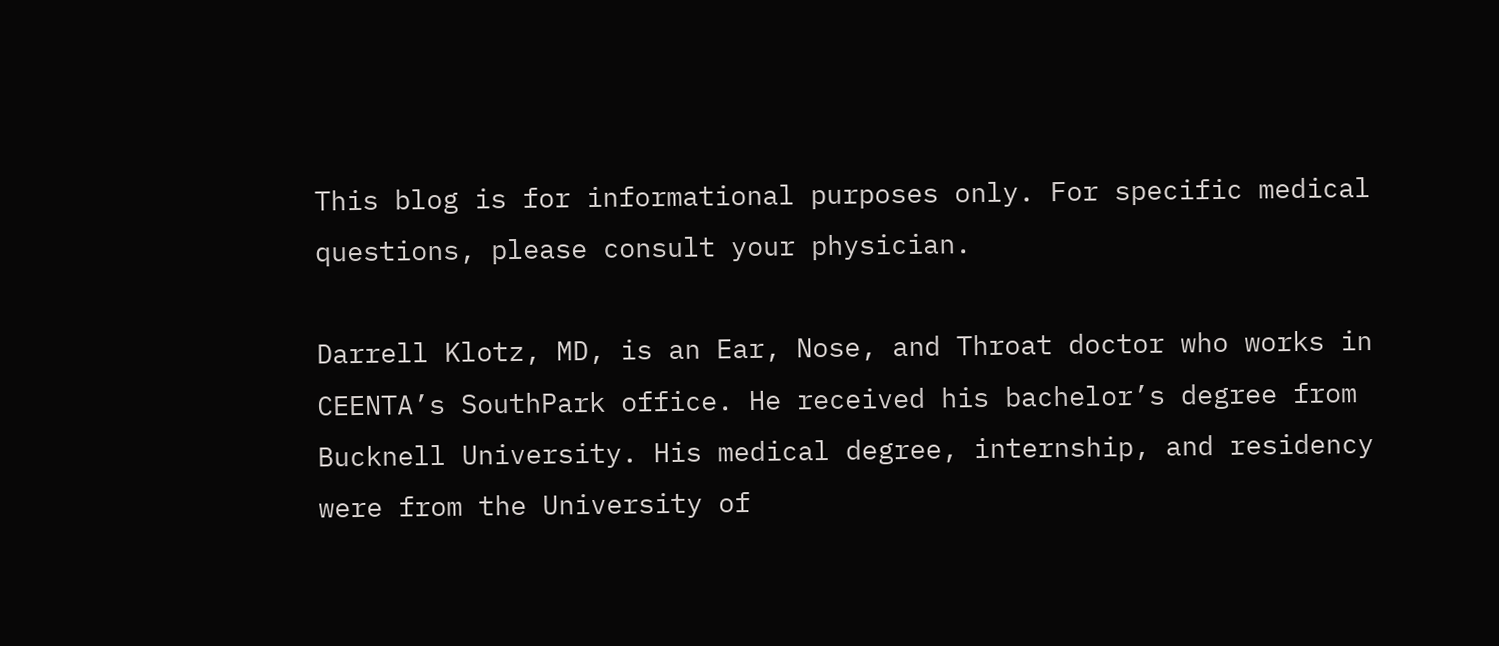This blog is for informational purposes only. For specific medical questions, please consult your physician.

Darrell Klotz, MD, is an Ear, Nose, and Throat doctor who works in CEENTA’s SouthPark office. He received his bachelor’s degree from Bucknell University. His medical degree, internship, and residency were from the University of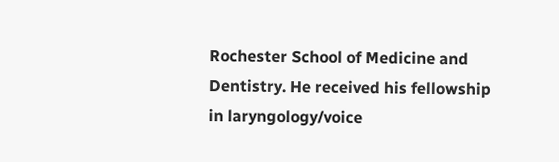Rochester School of Medicine and Dentistry. He received his fellowship in laryngology/voice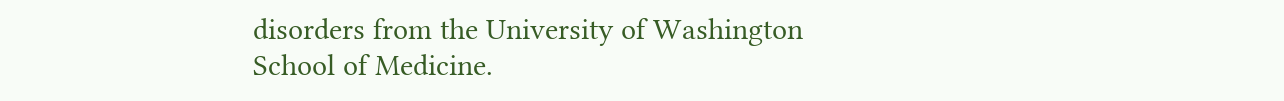disorders from the University of Washington School of Medicine.